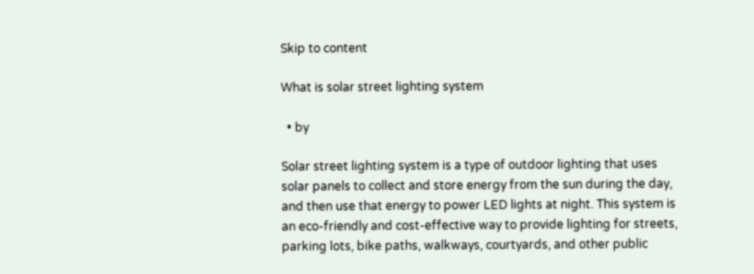Skip to content

What is solar street lighting system

  • by

Solar street lighting system is a type of outdoor lighting that uses solar panels to collect and store energy from the sun during the day, and then use that energy to power LED lights at night. This system is an eco-friendly and cost-effective way to provide lighting for streets, parking lots, bike paths, walkways, courtyards, and other public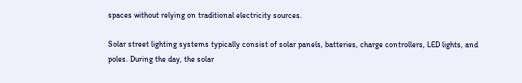spaces without relying on traditional electricity sources.

Solar street lighting systems typically consist of solar panels, batteries, charge controllers, LED lights, and poles. During the day, the solar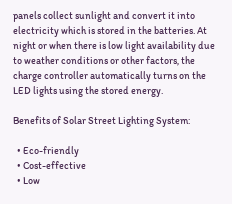panels collect sunlight and convert it into electricity which is stored in the batteries. At night or when there is low light availability due to weather conditions or other factors, the charge controller automatically turns on the LED lights using the stored energy.

Benefits of Solar Street Lighting System:

  • Eco-friendly
  • Cost-effective
  • Low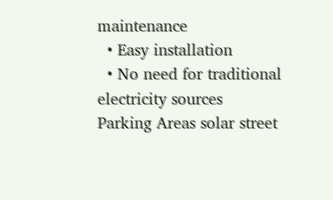maintenance
  • Easy installation
  • No need for traditional electricity sources
Parking Areas solar street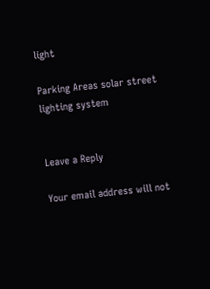light

Parking Areas solar street lighting system


Leave a Reply

Your email address will not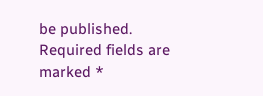be published. Required fields are marked *